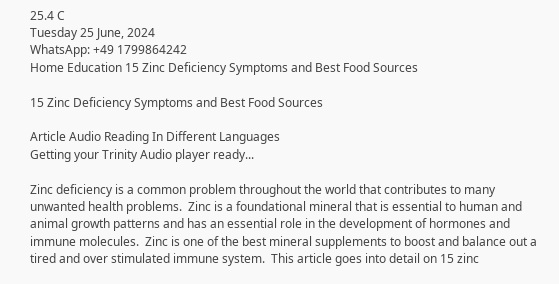25.4 C
Tuesday 25 June, 2024
WhatsApp: +49 1799864242
Home Education 15 Zinc Deficiency Symptoms and Best Food Sources

15 Zinc Deficiency Symptoms and Best Food Sources

Article Audio Reading In Different Languages
Getting your Trinity Audio player ready...

Zinc deficiency is a common problem throughout the world that contributes to many unwanted health problems.  Zinc is a foundational mineral that is essential to human and animal growth patterns and has an essential role in the development of hormones and immune molecules.  Zinc is one of the best mineral supplements to boost and balance out a tired and over stimulated immune system.  This article goes into detail on 15 zinc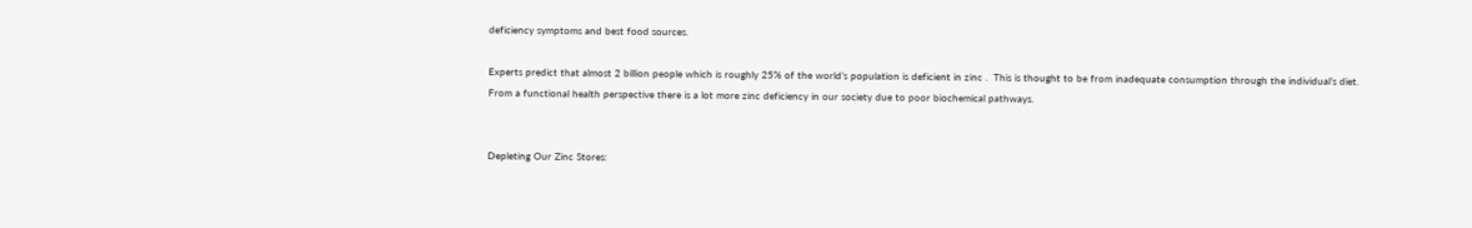deficiency symptoms and best food sources.

Experts predict that almost 2 billion people which is roughly 25% of the world’s population is deficient in zinc .  This is thought to be from inadequate consumption through the individual’s diet.  From a functional health perspective there is a lot more zinc deficiency in our society due to poor biochemical pathways.


Depleting Our Zinc Stores: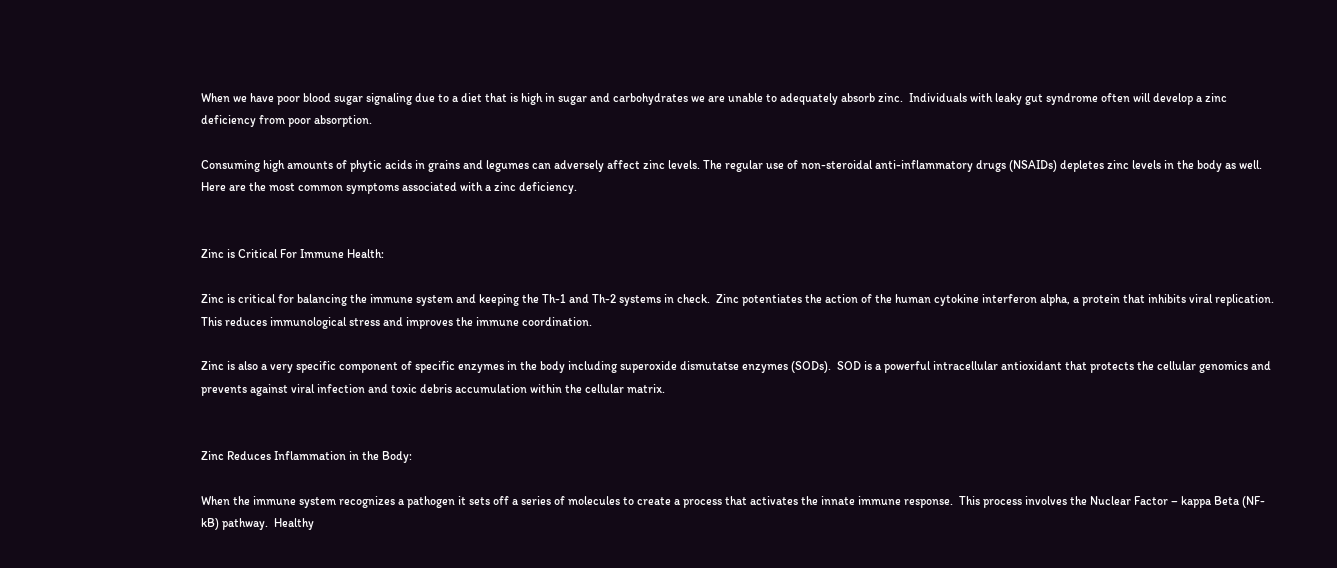When we have poor blood sugar signaling due to a diet that is high in sugar and carbohydrates we are unable to adequately absorb zinc.  Individuals with leaky gut syndrome often will develop a zinc deficiency from poor absorption.

Consuming high amounts of phytic acids in grains and legumes can adversely affect zinc levels. The regular use of non-steroidal anti-inflammatory drugs (NSAIDs) depletes zinc levels in the body as well.  Here are the most common symptoms associated with a zinc deficiency.


Zinc is Critical For Immune Health:

Zinc is critical for balancing the immune system and keeping the Th-1 and Th-2 systems in check.  Zinc potentiates the action of the human cytokine interferon alpha, a protein that inhibits viral replication.  This reduces immunological stress and improves the immune coordination.

Zinc is also a very specific component of specific enzymes in the body including superoxide dismutatse enzymes (SODs).  SOD is a powerful intracellular antioxidant that protects the cellular genomics and prevents against viral infection and toxic debris accumulation within the cellular matrix.


Zinc Reduces Inflammation in the Body:

When the immune system recognizes a pathogen it sets off a series of molecules to create a process that activates the innate immune response.  This process involves the Nuclear Factor – kappa Beta (NF-kB) pathway.  Healthy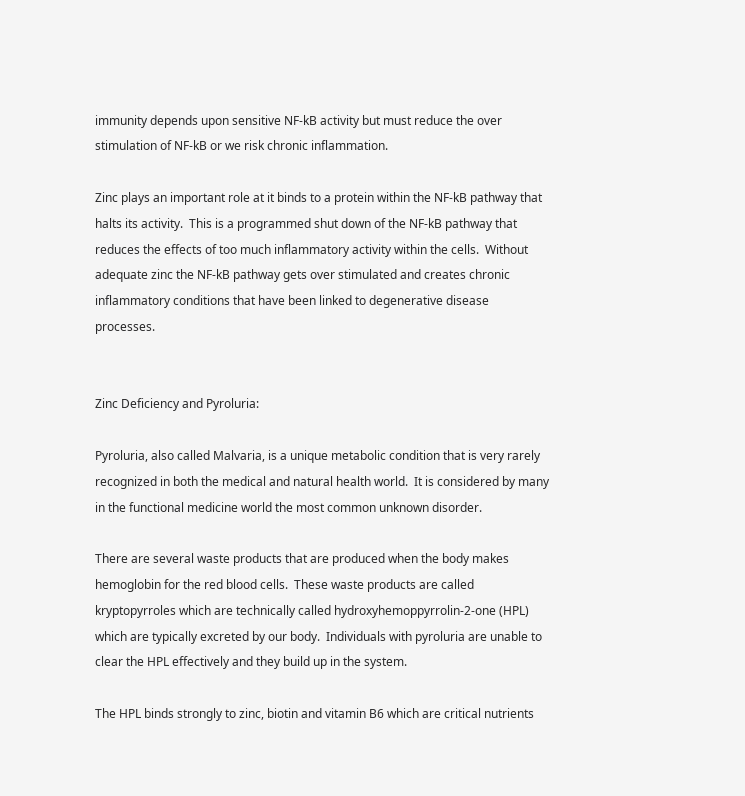immunity depends upon sensitive NF-kB activity but must reduce the over stimulation of NF-kB or we risk chronic inflammation.

Zinc plays an important role at it binds to a protein within the NF-kB pathway that halts its activity.  This is a programmed shut down of the NF-kB pathway that reduces the effects of too much inflammatory activity within the cells.  Without adequate zinc the NF-kB pathway gets over stimulated and creates chronic inflammatory conditions that have been linked to degenerative disease processes.


Zinc Deficiency and Pyroluria:

Pyroluria, also called Malvaria, is a unique metabolic condition that is very rarely recognized in both the medical and natural health world.  It is considered by many in the functional medicine world the most common unknown disorder.

There are several waste products that are produced when the body makes hemoglobin for the red blood cells.  These waste products are called kryptopyrroles which are technically called hydroxyhemoppyrrolin-2-one (HPL) which are typically excreted by our body.  Individuals with pyroluria are unable to clear the HPL effectively and they build up in the system.

The HPL binds strongly to zinc, biotin and vitamin B6 which are critical nutrients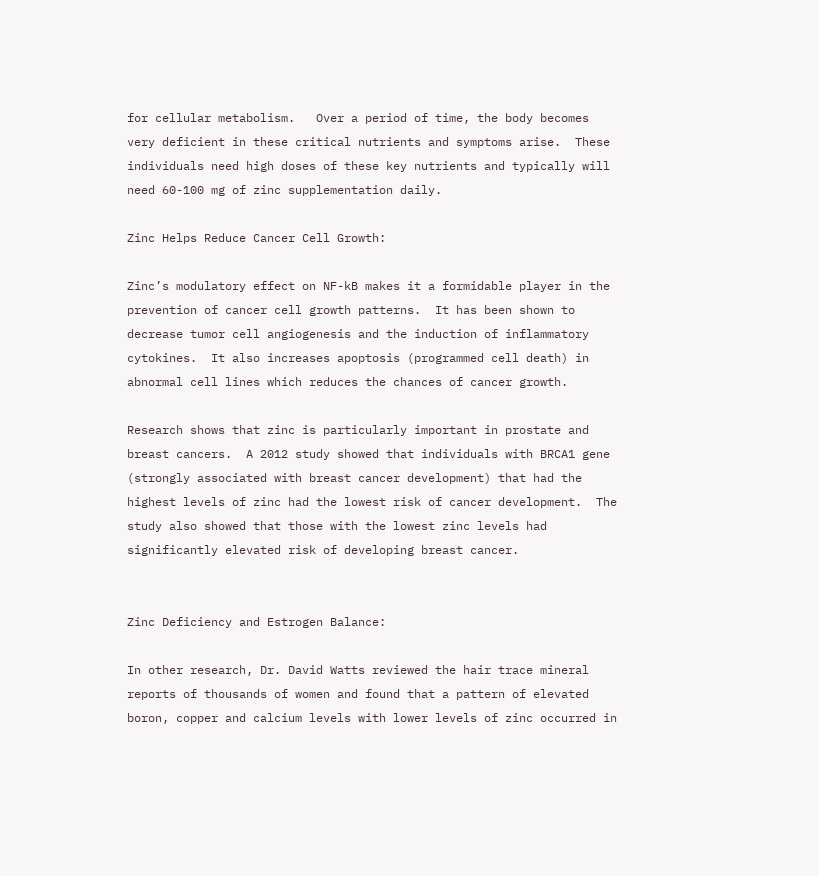for cellular metabolism.   Over a period of time, the body becomes very deficient in these critical nutrients and symptoms arise.  These individuals need high doses of these key nutrients and typically will need 60-100 mg of zinc supplementation daily.

Zinc Helps Reduce Cancer Cell Growth:

Zinc’s modulatory effect on NF-kB makes it a formidable player in the prevention of cancer cell growth patterns.  It has been shown to decrease tumor cell angiogenesis and the induction of inflammatory cytokines.  It also increases apoptosis (programmed cell death) in abnormal cell lines which reduces the chances of cancer growth.

Research shows that zinc is particularly important in prostate and breast cancers.  A 2012 study showed that individuals with BRCA1 gene (strongly associated with breast cancer development) that had the highest levels of zinc had the lowest risk of cancer development.  The study also showed that those with the lowest zinc levels had significantly elevated risk of developing breast cancer.


Zinc Deficiency and Estrogen Balance:

In other research, Dr. David Watts reviewed the hair trace mineral reports of thousands of women and found that a pattern of elevated boron, copper and calcium levels with lower levels of zinc occurred in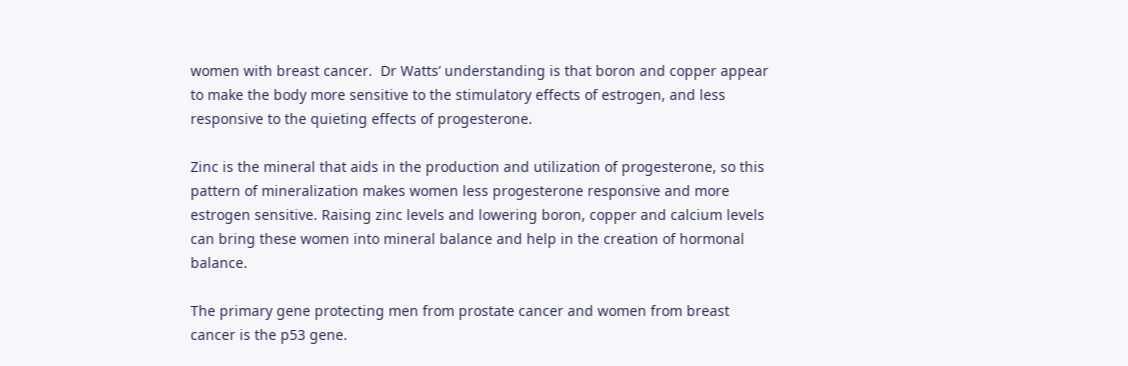women with breast cancer.  Dr Watts’ understanding is that boron and copper appear to make the body more sensitive to the stimulatory effects of estrogen, and less responsive to the quieting effects of progesterone.

Zinc is the mineral that aids in the production and utilization of progesterone, so this pattern of mineralization makes women less progesterone responsive and more estrogen sensitive. Raising zinc levels and lowering boron, copper and calcium levels can bring these women into mineral balance and help in the creation of hormonal balance.

The primary gene protecting men from prostate cancer and women from breast cancer is the p53 gene.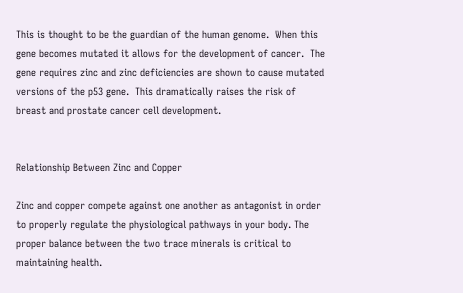This is thought to be the guardian of the human genome.  When this gene becomes mutated it allows for the development of cancer.  The gene requires zinc and zinc deficiencies are shown to cause mutated versions of the p53 gene.  This dramatically raises the risk of breast and prostate cancer cell development.


Relationship Between Zinc and Copper

Zinc and copper compete against one another as antagonist in order to properly regulate the physiological pathways in your body. The proper balance between the two trace minerals is critical to maintaining health.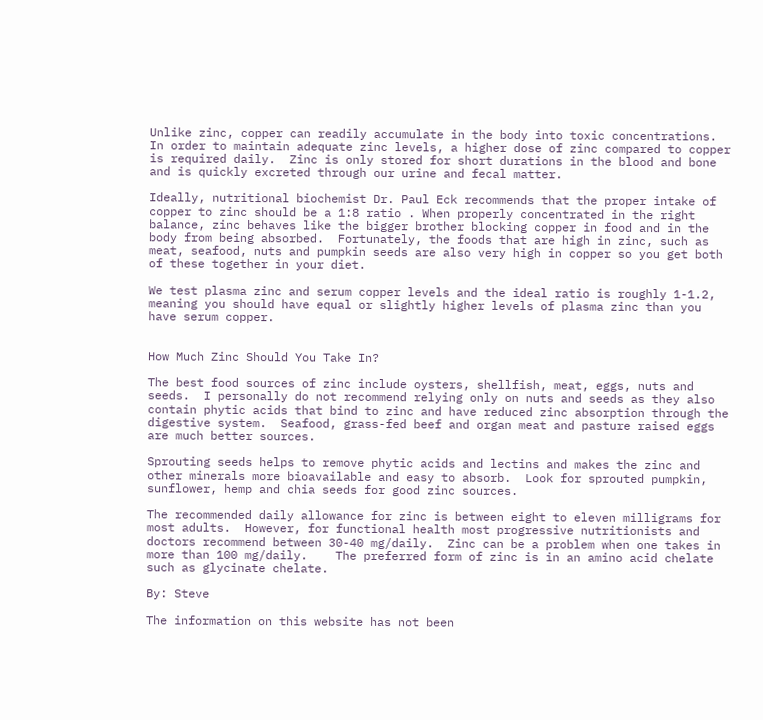Unlike zinc, copper can readily accumulate in the body into toxic concentrations. In order to maintain adequate zinc levels, a higher dose of zinc compared to copper is required daily.  Zinc is only stored for short durations in the blood and bone and is quickly excreted through our urine and fecal matter.

Ideally, nutritional biochemist Dr. Paul Eck recommends that the proper intake of copper to zinc should be a 1:8 ratio . When properly concentrated in the right balance, zinc behaves like the bigger brother blocking copper in food and in the body from being absorbed.  Fortunately, the foods that are high in zinc, such as meat, seafood, nuts and pumpkin seeds are also very high in copper so you get both of these together in your diet.

We test plasma zinc and serum copper levels and the ideal ratio is roughly 1-1.2, meaning you should have equal or slightly higher levels of plasma zinc than you have serum copper.


How Much Zinc Should You Take In?

The best food sources of zinc include oysters, shellfish, meat, eggs, nuts and seeds.  I personally do not recommend relying only on nuts and seeds as they also contain phytic acids that bind to zinc and have reduced zinc absorption through the digestive system.  Seafood, grass-fed beef and organ meat and pasture raised eggs are much better sources.

Sprouting seeds helps to remove phytic acids and lectins and makes the zinc and other minerals more bioavailable and easy to absorb.  Look for sprouted pumpkin, sunflower, hemp and chia seeds for good zinc sources.

The recommended daily allowance for zinc is between eight to eleven milligrams for most adults.  However, for functional health most progressive nutritionists and doctors recommend between 30-40 mg/daily.  Zinc can be a problem when one takes in more than 100 mg/daily.    The preferred form of zinc is in an amino acid chelate such as glycinate chelate.

By: Steve

The information on this website has not been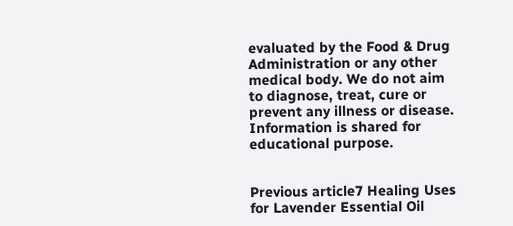evaluated by the Food & Drug Administration or any other medical body. We do not aim to diagnose, treat, cure or prevent any illness or disease. Information is shared for educational purpose.


Previous article7 Healing Uses for Lavender Essential Oil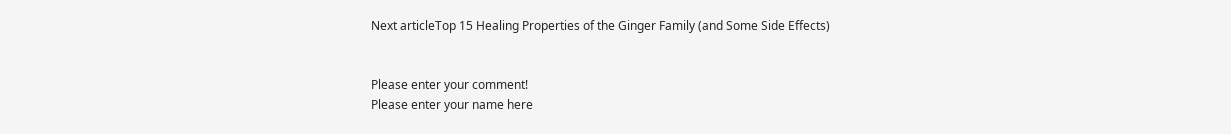Next articleTop 15 Healing Properties of the Ginger Family (and Some Side Effects)


Please enter your comment!
Please enter your name here